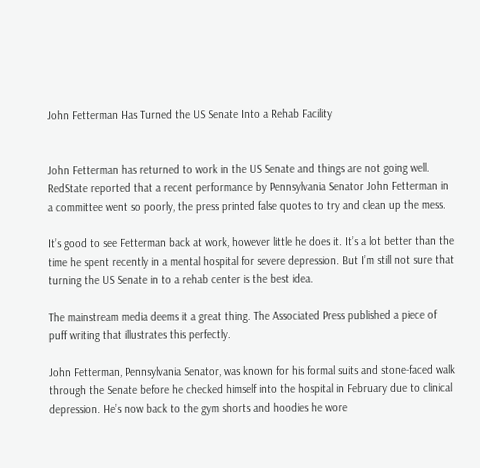John Fetterman Has Turned the US Senate Into a Rehab Facility


John Fetterman has returned to work in the US Senate and things are not going well. RedState reported that a recent performance by Pennsylvania Senator John Fetterman in a committee went so poorly, the press printed false quotes to try and clean up the mess.

It’s good to see Fetterman back at work, however little he does it. It’s a lot better than the time he spent recently in a mental hospital for severe depression. But I’m still not sure that turning the US Senate in to a rehab center is the best idea.

The mainstream media deems it a great thing. The Associated Press published a piece of puff writing that illustrates this perfectly.

John Fetterman, Pennsylvania Senator, was known for his formal suits and stone-faced walk through the Senate before he checked himself into the hospital in February due to clinical depression. He’s now back to the gym shorts and hoodies he wore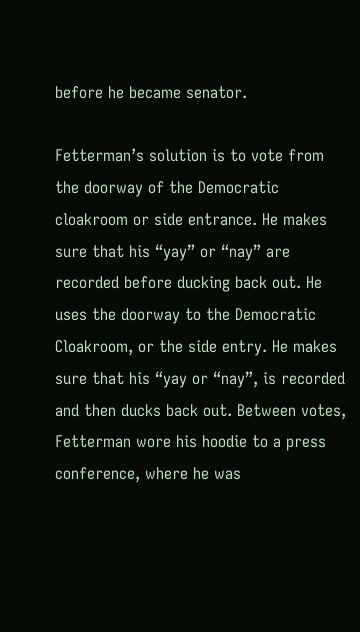before he became senator.

Fetterman’s solution is to vote from the doorway of the Democratic cloakroom or side entrance. He makes sure that his “yay” or “nay” are recorded before ducking back out. He uses the doorway to the Democratic Cloakroom, or the side entry. He makes sure that his “yay or “nay”, is recorded and then ducks back out. Between votes, Fetterman wore his hoodie to a press conference, where he was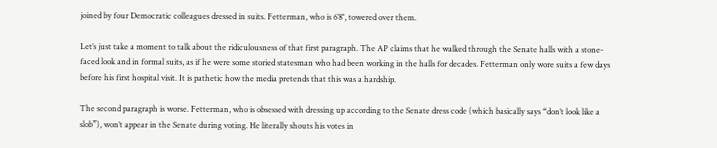joined by four Democratic colleagues dressed in suits. Fetterman, who is 6’8″, towered over them.

Let’s just take a moment to talk about the ridiculousness of that first paragraph. The AP claims that he walked through the Senate halls with a stone-faced look and in formal suits, as if he were some storied statesman who had been working in the halls for decades. Fetterman only wore suits a few days before his first hospital visit. It is pathetic how the media pretends that this was a hardship.

The second paragraph is worse. Fetterman, who is obsessed with dressing up according to the Senate dress code (which basically says “don’t look like a slob”), won’t appear in the Senate during voting. He literally shouts his votes in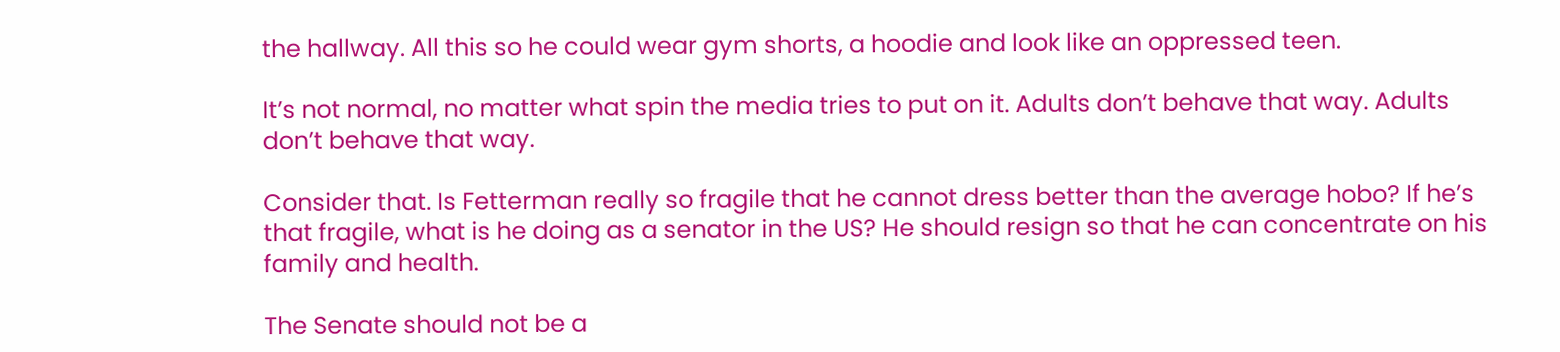the hallway. All this so he could wear gym shorts, a hoodie and look like an oppressed teen.

It’s not normal, no matter what spin the media tries to put on it. Adults don’t behave that way. Adults don’t behave that way.

Consider that. Is Fetterman really so fragile that he cannot dress better than the average hobo? If he’s that fragile, what is he doing as a senator in the US? He should resign so that he can concentrate on his family and health.

The Senate should not be a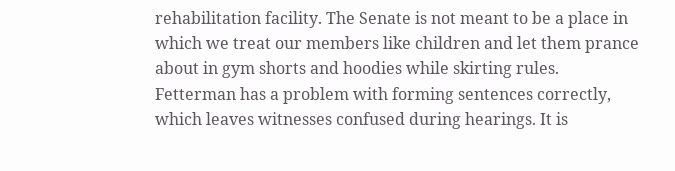rehabilitation facility. The Senate is not meant to be a place in which we treat our members like children and let them prance about in gym shorts and hoodies while skirting rules. Fetterman has a problem with forming sentences correctly, which leaves witnesses confused during hearings. It is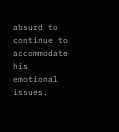absurd to continue to accommodate his emotional issues.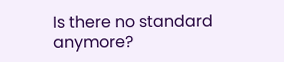Is there no standard anymore?